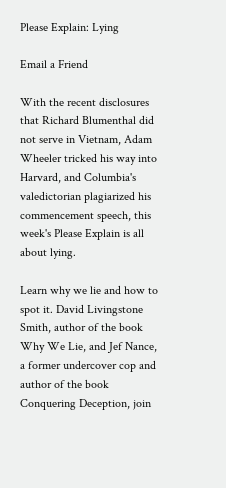Please Explain: Lying

Email a Friend

With the recent disclosures that Richard Blumenthal did not serve in Vietnam, Adam Wheeler tricked his way into Harvard, and Columbia's valedictorian plagiarized his commencement speech, this week's Please Explain is all about lying.

Learn why we lie and how to spot it. David Livingstone Smith, author of the book Why We Lie, and Jef Nance, a former undercover cop and author of the book Conquering Deception, join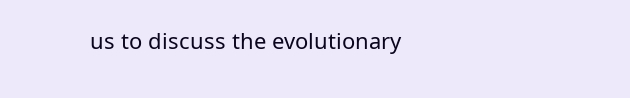us to discuss the evolutionary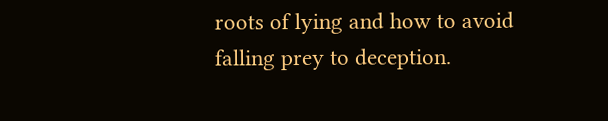roots of lying and how to avoid falling prey to deception.